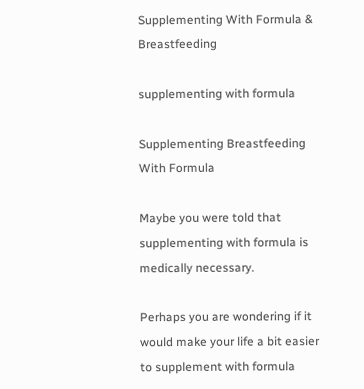Supplementing With Formula & Breastfeeding

supplementing with formula

Supplementing Breastfeeding With Formula

Maybe you were told that supplementing with formula is medically necessary.

Perhaps you are wondering if it would make your life a bit easier to supplement with formula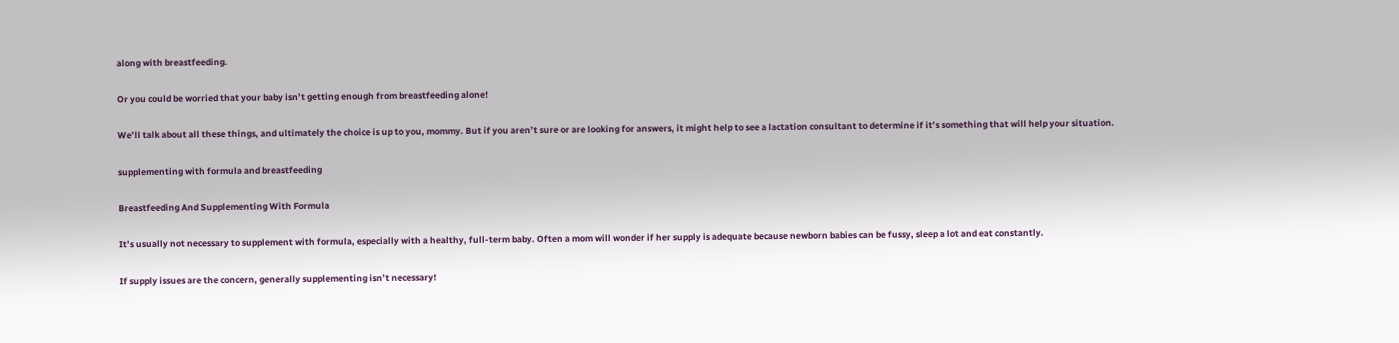along with breastfeeding.

Or you could be worried that your baby isn’t getting enough from breastfeeding alone!

We’ll talk about all these things, and ultimately the choice is up to you, mommy. But if you aren’t sure or are looking for answers, it might help to see a lactation consultant to determine if it’s something that will help your situation.

supplementing with formula and breastfeeding

Breastfeeding And Supplementing With Formula

It’s usually not necessary to supplement with formula, especially with a healthy, full-term baby. Often a mom will wonder if her supply is adequate because newborn babies can be fussy, sleep a lot and eat constantly.

If supply issues are the concern, generally supplementing isn’t necessary!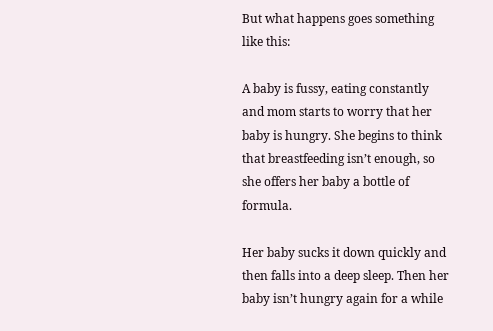But what happens goes something like this:

A baby is fussy, eating constantly and mom starts to worry that her baby is hungry. She begins to think that breastfeeding isn’t enough, so she offers her baby a bottle of formula.

Her baby sucks it down quickly and then falls into a deep sleep. Then her baby isn’t hungry again for a while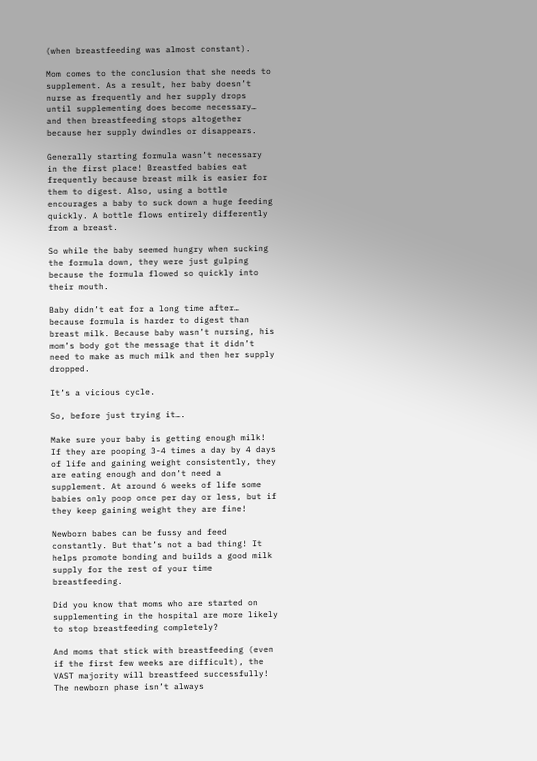(when breastfeeding was almost constant).

Mom comes to the conclusion that she needs to supplement. As a result, her baby doesn’t nurse as frequently and her supply drops until supplementing does become necessary… and then breastfeeding stops altogether because her supply dwindles or disappears.

Generally starting formula wasn’t necessary in the first place! Breastfed babies eat frequently because breast milk is easier for them to digest. Also, using a bottle encourages a baby to suck down a huge feeding quickly. A bottle flows entirely differently from a breast.

So while the baby seemed hungry when sucking the formula down, they were just gulping because the formula flowed so quickly into their mouth.

Baby didn’t eat for a long time after… because formula is harder to digest than breast milk. Because baby wasn’t nursing, his mom’s body got the message that it didn’t need to make as much milk and then her supply dropped.

It’s a vicious cycle.

So, before just trying it….

Make sure your baby is getting enough milk! If they are pooping 3-4 times a day by 4 days of life and gaining weight consistently, they are eating enough and don’t need a supplement. At around 6 weeks of life some babies only poop once per day or less, but if they keep gaining weight they are fine!

Newborn babes can be fussy and feed constantly. But that’s not a bad thing! It helps promote bonding and builds a good milk supply for the rest of your time breastfeeding.

Did you know that moms who are started on supplementing in the hospital are more likely to stop breastfeeding completely?

And moms that stick with breastfeeding (even if the first few weeks are difficult), the VAST majority will breastfeed successfully! The newborn phase isn’t always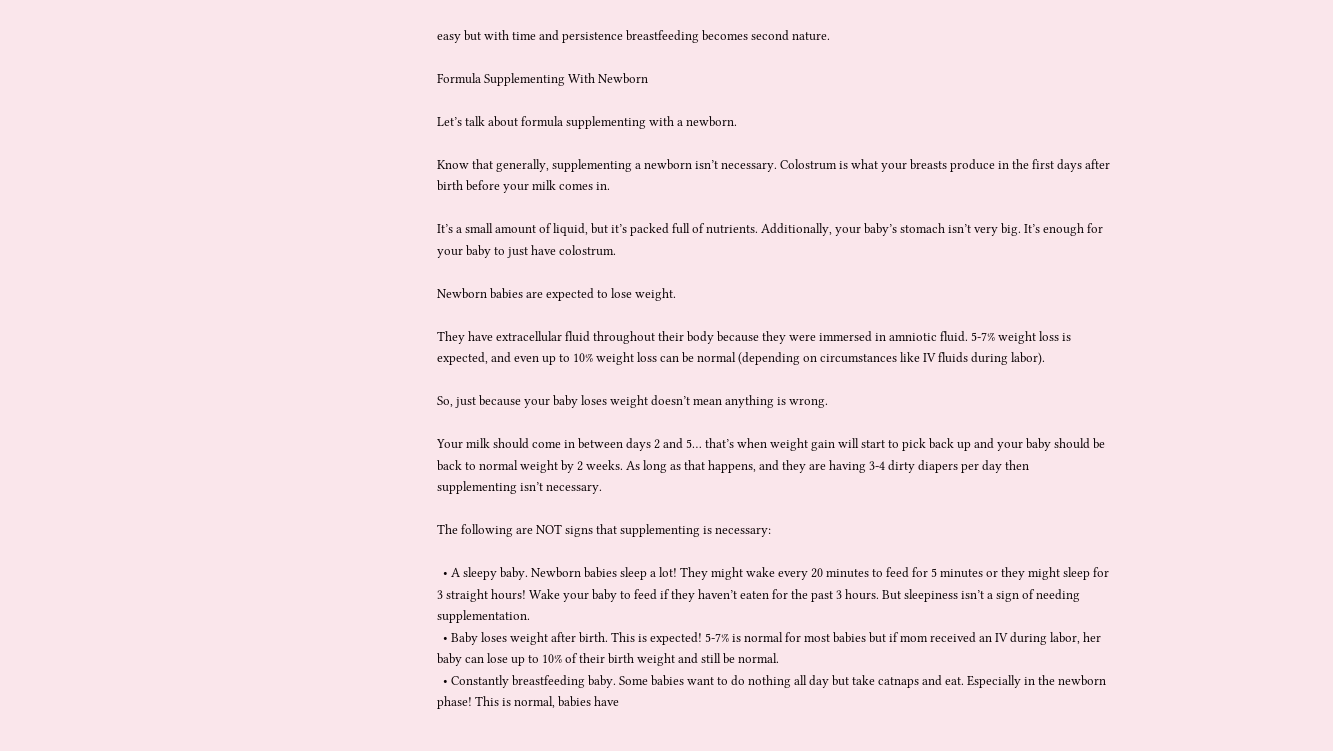easy but with time and persistence breastfeeding becomes second nature.

Formula Supplementing With Newborn

Let’s talk about formula supplementing with a newborn.

Know that generally, supplementing a newborn isn’t necessary. Colostrum is what your breasts produce in the first days after birth before your milk comes in.

It’s a small amount of liquid, but it’s packed full of nutrients. Additionally, your baby’s stomach isn’t very big. It’s enough for your baby to just have colostrum.

Newborn babies are expected to lose weight.

They have extracellular fluid throughout their body because they were immersed in amniotic fluid. 5-7% weight loss is expected, and even up to 10% weight loss can be normal (depending on circumstances like IV fluids during labor).

So, just because your baby loses weight doesn’t mean anything is wrong.

Your milk should come in between days 2 and 5… that’s when weight gain will start to pick back up and your baby should be back to normal weight by 2 weeks. As long as that happens, and they are having 3-4 dirty diapers per day then supplementing isn’t necessary.

The following are NOT signs that supplementing is necessary:

  • A sleepy baby. Newborn babies sleep a lot! They might wake every 20 minutes to feed for 5 minutes or they might sleep for 3 straight hours! Wake your baby to feed if they haven’t eaten for the past 3 hours. But sleepiness isn’t a sign of needing supplementation.
  • Baby loses weight after birth. This is expected! 5-7% is normal for most babies but if mom received an IV during labor, her baby can lose up to 10% of their birth weight and still be normal.
  • Constantly breastfeeding baby. Some babies want to do nothing all day but take catnaps and eat. Especially in the newborn phase! This is normal, babies have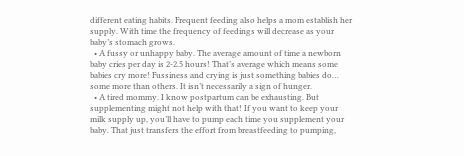different eating habits. Frequent feeding also helps a mom establish her supply. With time the frequency of feedings will decrease as your baby’s stomach grows.
  • A fussy or unhappy baby. The average amount of time a newborn baby cries per day is 2-2.5 hours! That’s average which means some babies cry more! Fussiness and crying is just something babies do… some more than others. It isn’t necessarily a sign of hunger.
  • A tired mommy. I know postpartum can be exhausting. But supplementing might not help with that! If you want to keep your milk supply up, you’ll have to pump each time you supplement your baby. That just transfers the effort from breastfeeding to pumping,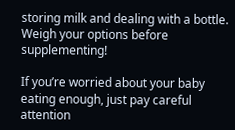storing milk and dealing with a bottle. Weigh your options before supplementing!

If you’re worried about your baby eating enough, just pay careful attention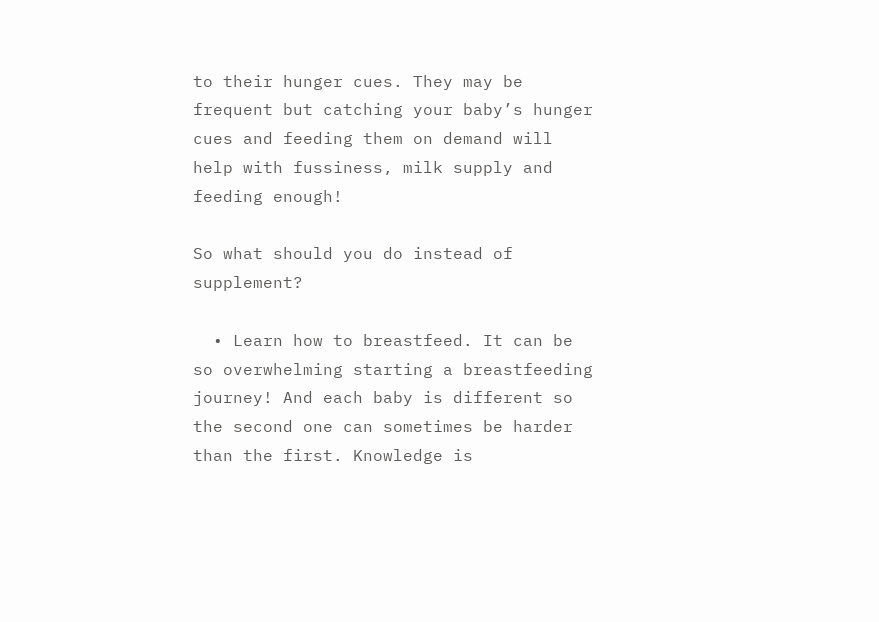to their hunger cues. They may be frequent but catching your baby’s hunger cues and feeding them on demand will help with fussiness, milk supply and feeding enough!

So what should you do instead of supplement?

  • Learn how to breastfeed. It can be so overwhelming starting a breastfeeding journey! And each baby is different so the second one can sometimes be harder than the first. Knowledge is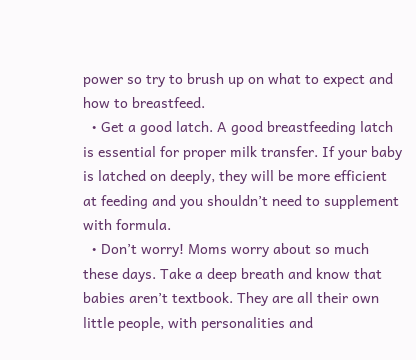power so try to brush up on what to expect and how to breastfeed.
  • Get a good latch. A good breastfeeding latch is essential for proper milk transfer. If your baby is latched on deeply, they will be more efficient at feeding and you shouldn’t need to supplement with formula.
  • Don’t worry! Moms worry about so much these days. Take a deep breath and know that babies aren’t textbook. They are all their own little people, with personalities and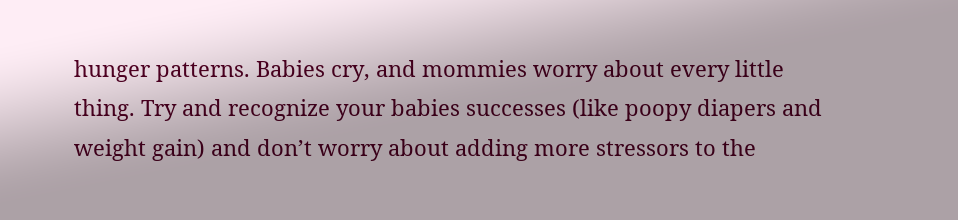hunger patterns. Babies cry, and mommies worry about every little thing. Try and recognize your babies successes (like poopy diapers and weight gain) and don’t worry about adding more stressors to the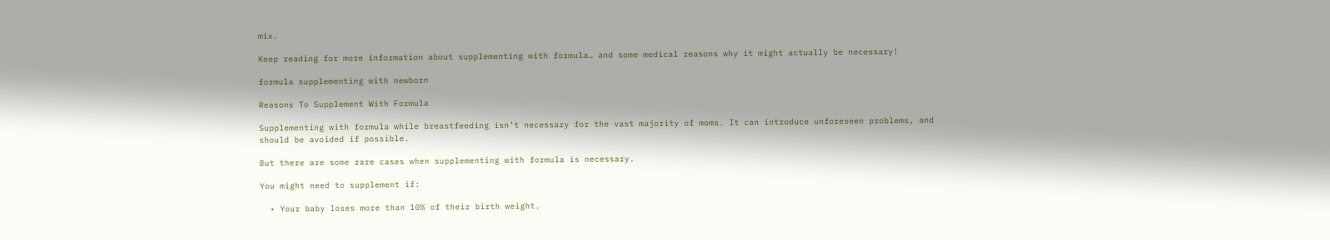mix.

Keep reading for more information about supplementing with formula… and some medical reasons why it might actually be necessary!

formula supplementing with newborn

Reasons To Supplement With Formula

Supplementing with formula while breastfeeding isn’t necessary for the vast majority of moms. It can introduce unforeseen problems, and should be avoided if possible.

But there are some rare cases when supplementing with formula is necessary.

You might need to supplement if:

  • Your baby loses more than 10% of their birth weight.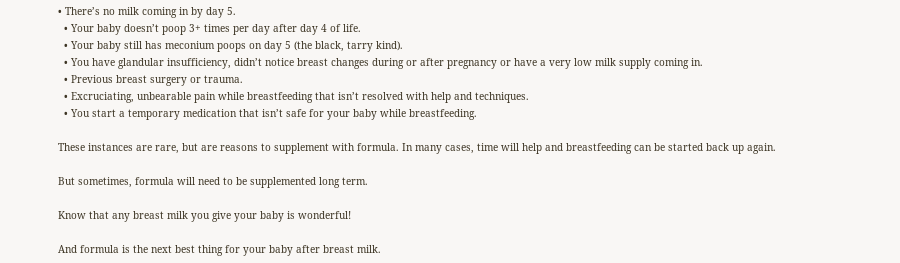• There’s no milk coming in by day 5.
  • Your baby doesn’t poop 3+ times per day after day 4 of life.
  • Your baby still has meconium poops on day 5 (the black, tarry kind).
  • You have glandular insufficiency, didn’t notice breast changes during or after pregnancy or have a very low milk supply coming in.
  • Previous breast surgery or trauma.
  • Excruciating, unbearable pain while breastfeeding that isn’t resolved with help and techniques.
  • You start a temporary medication that isn’t safe for your baby while breastfeeding.

These instances are rare, but are reasons to supplement with formula. In many cases, time will help and breastfeeding can be started back up again.

But sometimes, formula will need to be supplemented long term.

Know that any breast milk you give your baby is wonderful!

And formula is the next best thing for your baby after breast milk.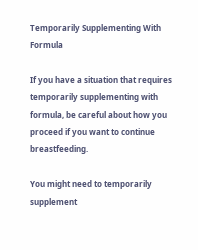Temporarily Supplementing With Formula

If you have a situation that requires temporarily supplementing with formula, be careful about how you proceed if you want to continue breastfeeding.

You might need to temporarily supplement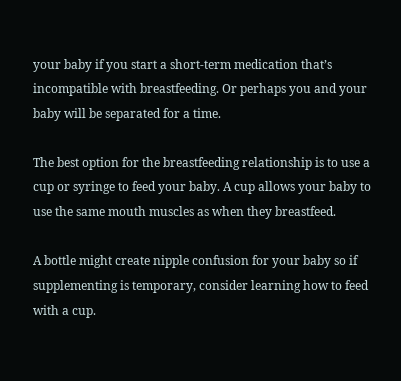your baby if you start a short-term medication that’s incompatible with breastfeeding. Or perhaps you and your baby will be separated for a time.

The best option for the breastfeeding relationship is to use a cup or syringe to feed your baby. A cup allows your baby to use the same mouth muscles as when they breastfeed.

A bottle might create nipple confusion for your baby so if supplementing is temporary, consider learning how to feed with a cup.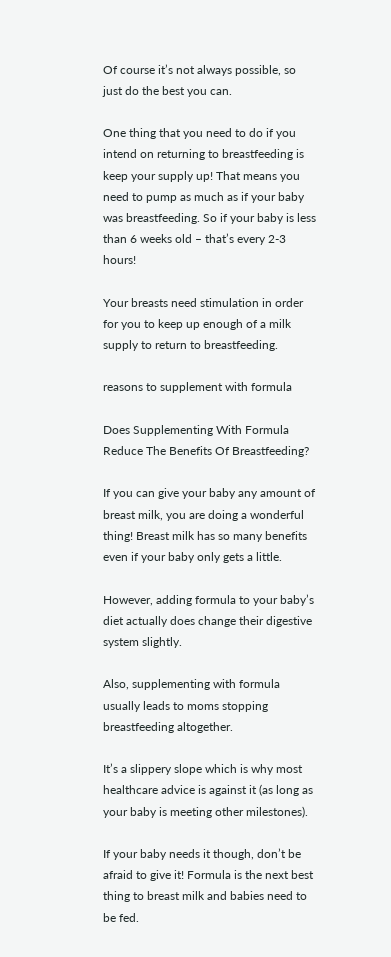Of course it’s not always possible, so just do the best you can.

One thing that you need to do if you intend on returning to breastfeeding is keep your supply up! That means you need to pump as much as if your baby was breastfeeding. So if your baby is less than 6 weeks old – that’s every 2-3 hours!

Your breasts need stimulation in order for you to keep up enough of a milk supply to return to breastfeeding.

reasons to supplement with formula

Does Supplementing With Formula Reduce The Benefits Of Breastfeeding?

If you can give your baby any amount of breast milk, you are doing a wonderful thing! Breast milk has so many benefits even if your baby only gets a little.

However, adding formula to your baby’s diet actually does change their digestive system slightly.

Also, supplementing with formula usually leads to moms stopping breastfeeding altogether.

It’s a slippery slope which is why most healthcare advice is against it (as long as your baby is meeting other milestones).

If your baby needs it though, don’t be afraid to give it! Formula is the next best thing to breast milk and babies need to be fed.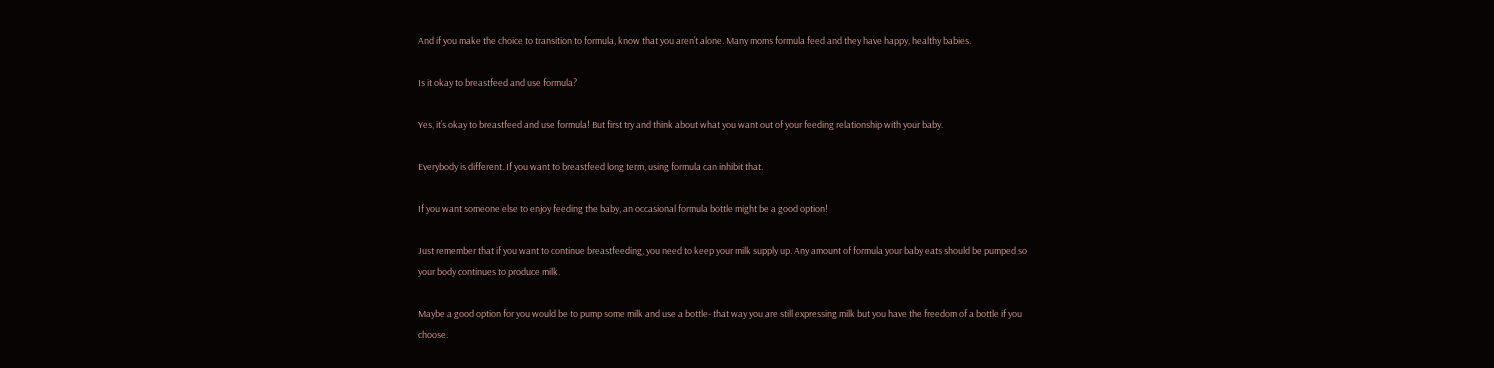And if you make the choice to transition to formula, know that you aren’t alone. Many moms formula feed and they have happy, healthy babies.

Is it okay to breastfeed and use formula?

Yes, it’s okay to breastfeed and use formula! But first try and think about what you want out of your feeding relationship with your baby.

Everybody is different. If you want to breastfeed long term, using formula can inhibit that.

If you want someone else to enjoy feeding the baby, an occasional formula bottle might be a good option!

Just remember that if you want to continue breastfeeding, you need to keep your milk supply up. Any amount of formula your baby eats should be pumped so your body continues to produce milk.

Maybe a good option for you would be to pump some milk and use a bottle- that way you are still expressing milk but you have the freedom of a bottle if you choose.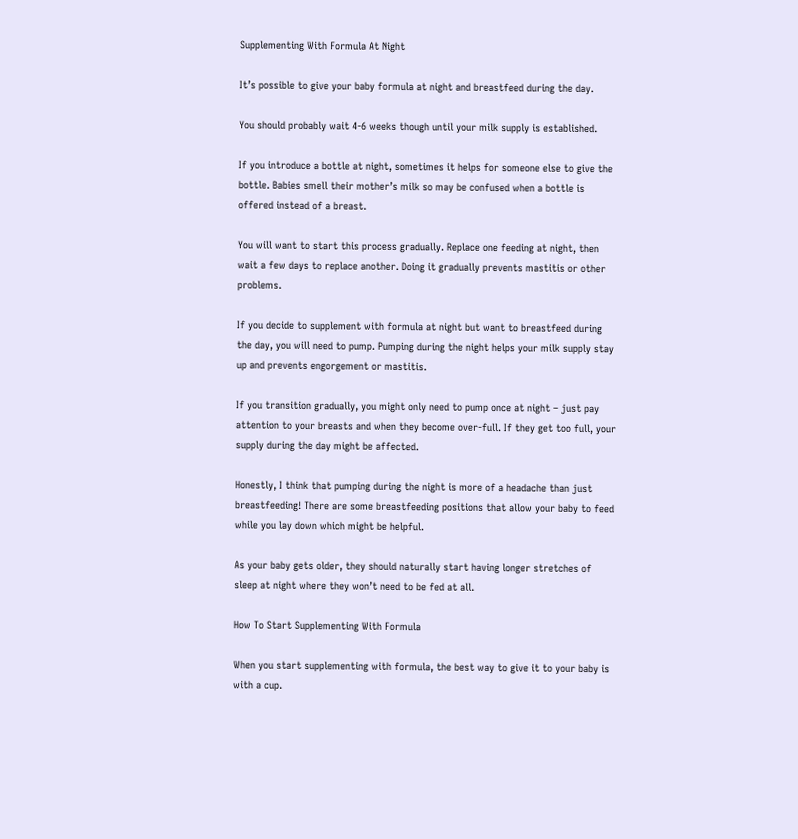Supplementing With Formula At Night

It’s possible to give your baby formula at night and breastfeed during the day.

You should probably wait 4-6 weeks though until your milk supply is established.

If you introduce a bottle at night, sometimes it helps for someone else to give the bottle. Babies smell their mother’s milk so may be confused when a bottle is offered instead of a breast.

You will want to start this process gradually. Replace one feeding at night, then wait a few days to replace another. Doing it gradually prevents mastitis or other problems.

If you decide to supplement with formula at night but want to breastfeed during the day, you will need to pump. Pumping during the night helps your milk supply stay up and prevents engorgement or mastitis.

If you transition gradually, you might only need to pump once at night – just pay attention to your breasts and when they become over-full. If they get too full, your supply during the day might be affected.

Honestly, I think that pumping during the night is more of a headache than just breastfeeding! There are some breastfeeding positions that allow your baby to feed while you lay down which might be helpful.

As your baby gets older, they should naturally start having longer stretches of sleep at night where they won’t need to be fed at all.

How To Start Supplementing With Formula

When you start supplementing with formula, the best way to give it to your baby is with a cup.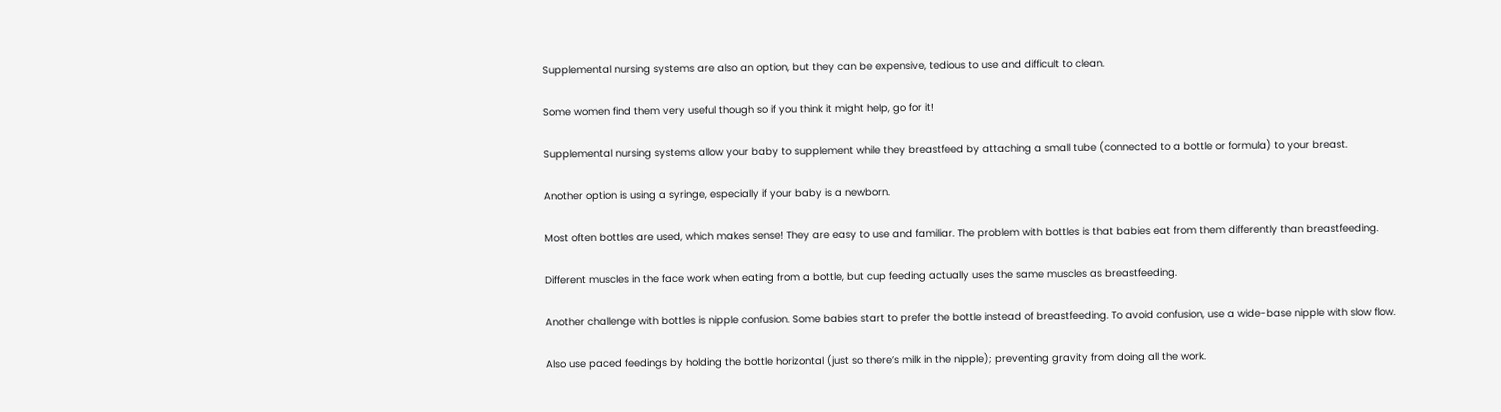Supplemental nursing systems are also an option, but they can be expensive, tedious to use and difficult to clean.

Some women find them very useful though so if you think it might help, go for it!

Supplemental nursing systems allow your baby to supplement while they breastfeed by attaching a small tube (connected to a bottle or formula) to your breast.

Another option is using a syringe, especially if your baby is a newborn.

Most often bottles are used, which makes sense! They are easy to use and familiar. The problem with bottles is that babies eat from them differently than breastfeeding.

Different muscles in the face work when eating from a bottle, but cup feeding actually uses the same muscles as breastfeeding.

Another challenge with bottles is nipple confusion. Some babies start to prefer the bottle instead of breastfeeding. To avoid confusion, use a wide-base nipple with slow flow.

Also use paced feedings by holding the bottle horizontal (just so there’s milk in the nipple); preventing gravity from doing all the work.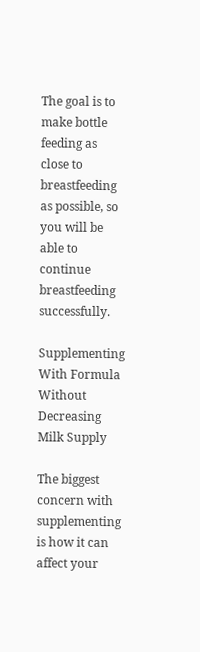The goal is to make bottle feeding as close to breastfeeding as possible, so you will be able to continue breastfeeding successfully.

Supplementing With Formula Without Decreasing Milk Supply

The biggest concern with supplementing is how it can affect your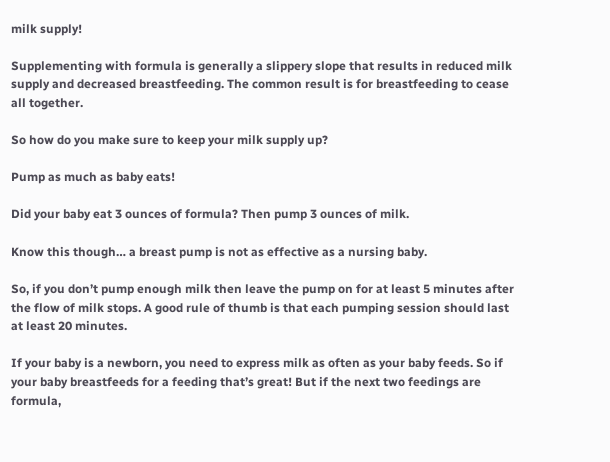milk supply!

Supplementing with formula is generally a slippery slope that results in reduced milk supply and decreased breastfeeding. The common result is for breastfeeding to cease all together.

So how do you make sure to keep your milk supply up?

Pump as much as baby eats!

Did your baby eat 3 ounces of formula? Then pump 3 ounces of milk.

Know this though… a breast pump is not as effective as a nursing baby.

So, if you don’t pump enough milk then leave the pump on for at least 5 minutes after the flow of milk stops. A good rule of thumb is that each pumping session should last at least 20 minutes.

If your baby is a newborn, you need to express milk as often as your baby feeds. So if your baby breastfeeds for a feeding that’s great! But if the next two feedings are formula,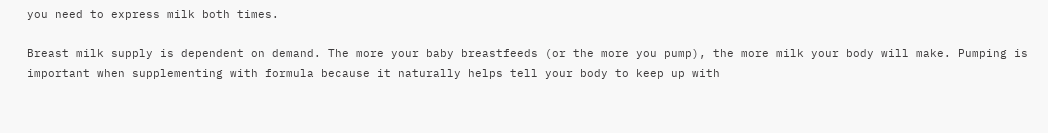you need to express milk both times.

Breast milk supply is dependent on demand. The more your baby breastfeeds (or the more you pump), the more milk your body will make. Pumping is important when supplementing with formula because it naturally helps tell your body to keep up with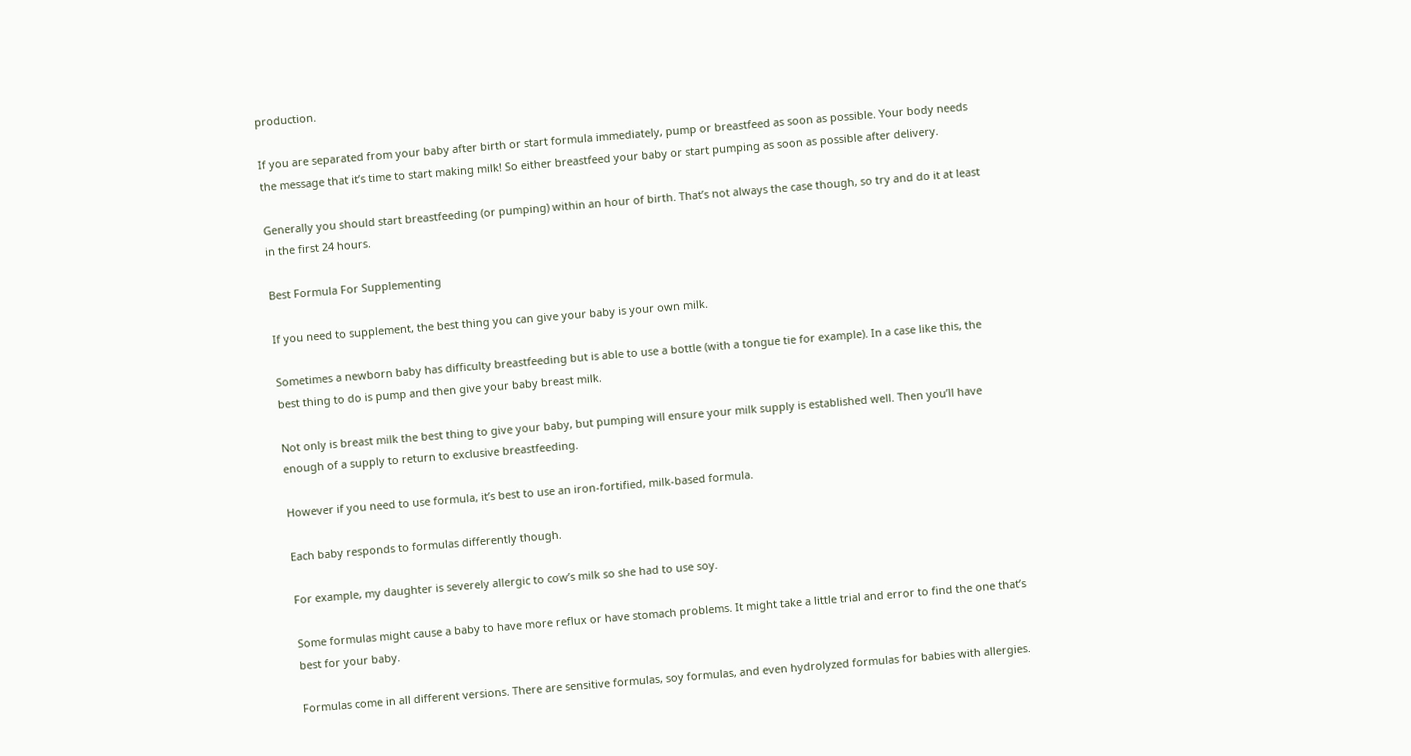production.

If you are separated from your baby after birth or start formula immediately, pump or breastfeed as soon as possible. Your body needs the message that it’s time to start making milk! So either breastfeed your baby or start pumping as soon as possible after delivery.

Generally you should start breastfeeding (or pumping) within an hour of birth. That’s not always the case though, so try and do it at least in the first 24 hours.

Best Formula For Supplementing

If you need to supplement, the best thing you can give your baby is your own milk.

Sometimes a newborn baby has difficulty breastfeeding but is able to use a bottle (with a tongue tie for example). In a case like this, the best thing to do is pump and then give your baby breast milk.

Not only is breast milk the best thing to give your baby, but pumping will ensure your milk supply is established well. Then you’ll have enough of a supply to return to exclusive breastfeeding.

However if you need to use formula, it’s best to use an iron-fortified, milk-based formula.

Each baby responds to formulas differently though.

For example, my daughter is severely allergic to cow’s milk so she had to use soy.

Some formulas might cause a baby to have more reflux or have stomach problems. It might take a little trial and error to find the one that’s best for your baby.

Formulas come in all different versions. There are sensitive formulas, soy formulas, and even hydrolyzed formulas for babies with allergies.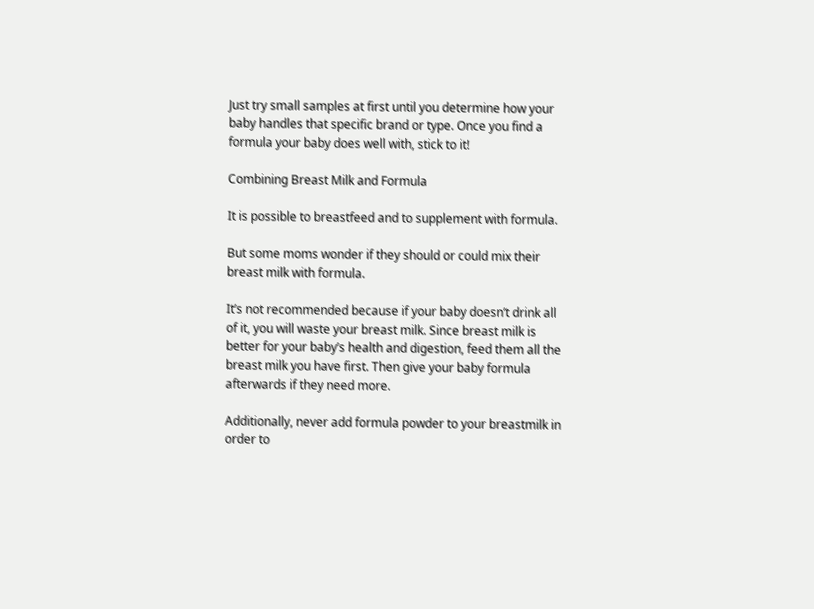Just try small samples at first until you determine how your baby handles that specific brand or type. Once you find a formula your baby does well with, stick to it!

Combining Breast Milk and Formula

It is possible to breastfeed and to supplement with formula.

But some moms wonder if they should or could mix their breast milk with formula.

It’s not recommended because if your baby doesn’t drink all of it, you will waste your breast milk. Since breast milk is better for your baby’s health and digestion, feed them all the breast milk you have first. Then give your baby formula afterwards if they need more.

Additionally, never add formula powder to your breastmilk in order to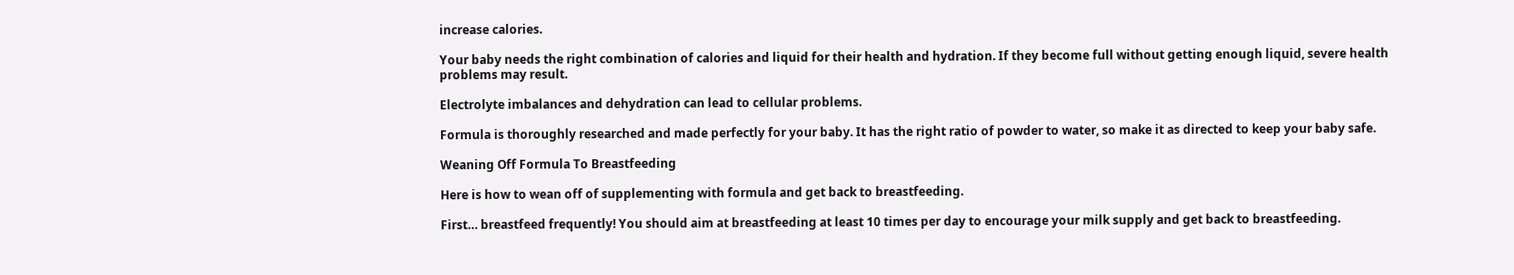increase calories.

Your baby needs the right combination of calories and liquid for their health and hydration. If they become full without getting enough liquid, severe health problems may result.

Electrolyte imbalances and dehydration can lead to cellular problems.

Formula is thoroughly researched and made perfectly for your baby. It has the right ratio of powder to water, so make it as directed to keep your baby safe.

Weaning Off Formula To Breastfeeding

Here is how to wean off of supplementing with formula and get back to breastfeeding.

First… breastfeed frequently! You should aim at breastfeeding at least 10 times per day to encourage your milk supply and get back to breastfeeding.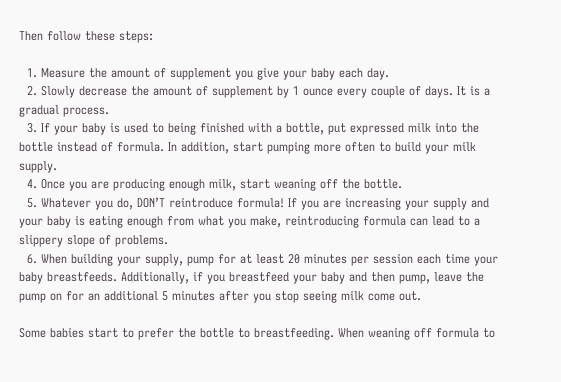Then follow these steps:

  1. Measure the amount of supplement you give your baby each day.
  2. Slowly decrease the amount of supplement by 1 ounce every couple of days. It is a gradual process.
  3. If your baby is used to being finished with a bottle, put expressed milk into the bottle instead of formula. In addition, start pumping more often to build your milk supply.
  4. Once you are producing enough milk, start weaning off the bottle.
  5. Whatever you do, DON’T reintroduce formula! If you are increasing your supply and your baby is eating enough from what you make, reintroducing formula can lead to a slippery slope of problems.
  6. When building your supply, pump for at least 20 minutes per session each time your baby breastfeeds. Additionally, if you breastfeed your baby and then pump, leave the pump on for an additional 5 minutes after you stop seeing milk come out.

Some babies start to prefer the bottle to breastfeeding. When weaning off formula to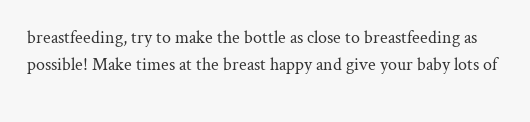breastfeeding, try to make the bottle as close to breastfeeding as possible! Make times at the breast happy and give your baby lots of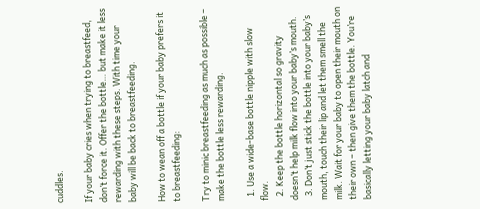cuddles.

If your baby cries when trying to breastfeed, don’t force it. Offer the bottle… but make it less rewarding with these steps. With time your baby will be back to breastfeeding.

How to wean off a bottle if your baby prefers it to breastfeeding:

Try to minic breastfeeding as much as possible – make the bottle less rewarding.

  1. Use a wide-base bottle nipple with slow flow.
  2. Keep the bottle horizontal so gravity doesn’t help milk flow into your baby’s mouth.
  3. Don’t just stick the bottle into your baby’s mouth, touch their lip and let them smell the milk. Wait for your baby to open their mouth on their own – then give them the bottle. You’re basically letting your baby latch and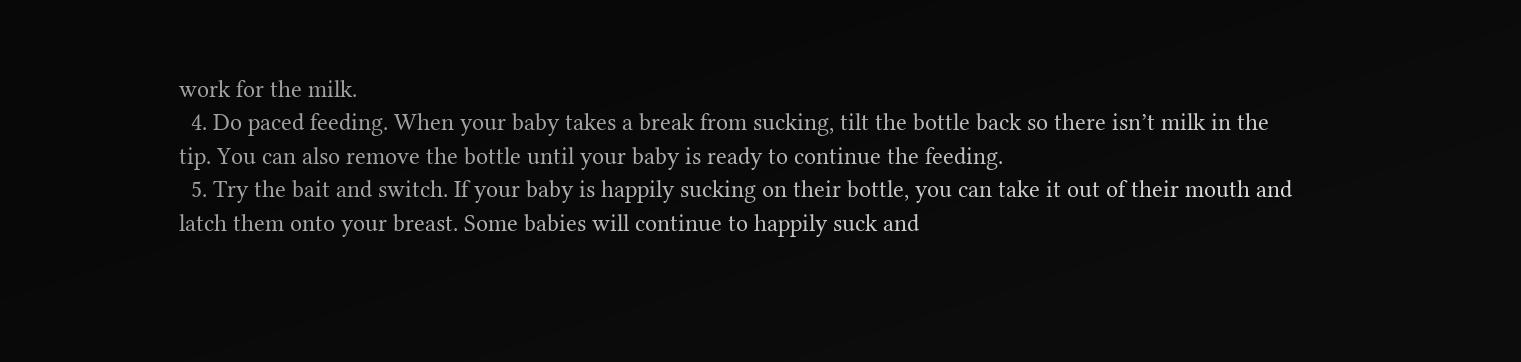work for the milk.
  4. Do paced feeding. When your baby takes a break from sucking, tilt the bottle back so there isn’t milk in the tip. You can also remove the bottle until your baby is ready to continue the feeding.
  5. Try the bait and switch. If your baby is happily sucking on their bottle, you can take it out of their mouth and latch them onto your breast. Some babies will continue to happily suck and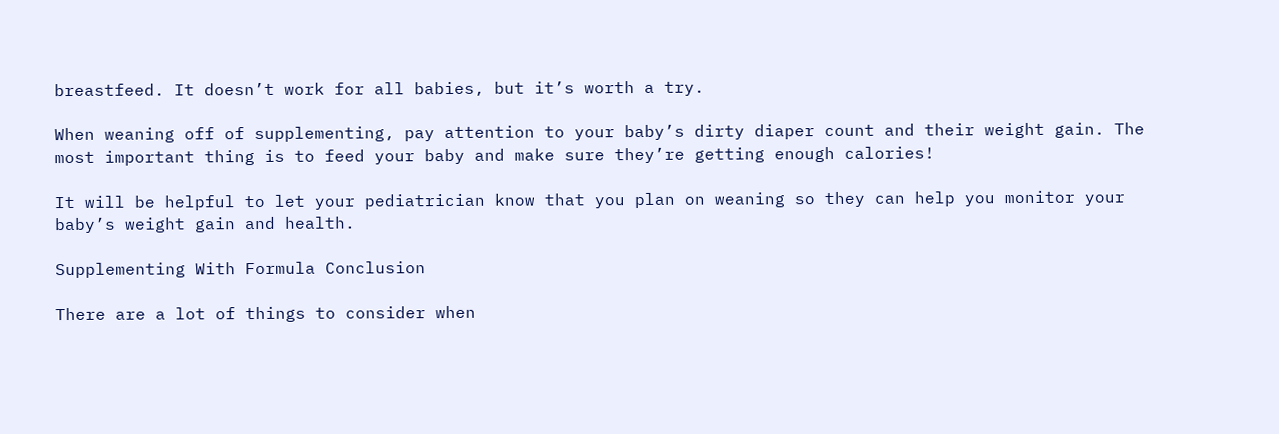breastfeed. It doesn’t work for all babies, but it’s worth a try.

When weaning off of supplementing, pay attention to your baby’s dirty diaper count and their weight gain. The most important thing is to feed your baby and make sure they’re getting enough calories!

It will be helpful to let your pediatrician know that you plan on weaning so they can help you monitor your baby’s weight gain and health.

Supplementing With Formula Conclusion

There are a lot of things to consider when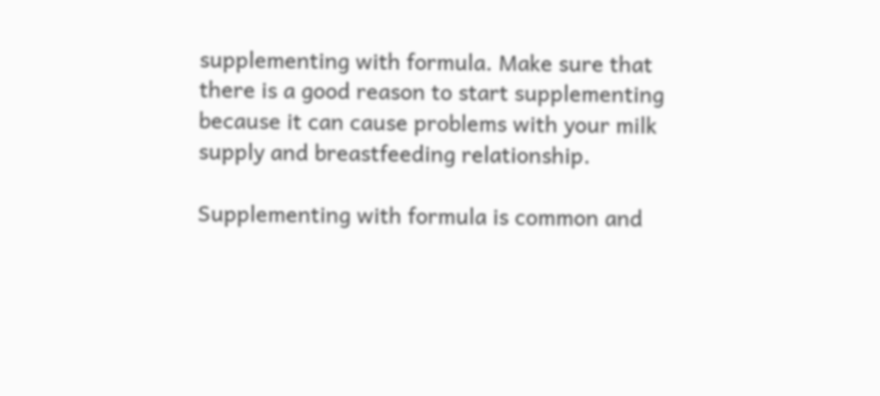supplementing with formula. Make sure that there is a good reason to start supplementing because it can cause problems with your milk supply and breastfeeding relationship.

Supplementing with formula is common and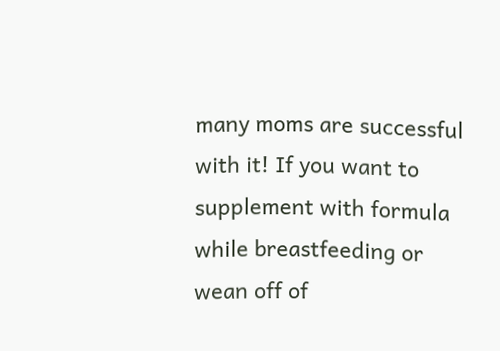many moms are successful with it! If you want to supplement with formula while breastfeeding or wean off of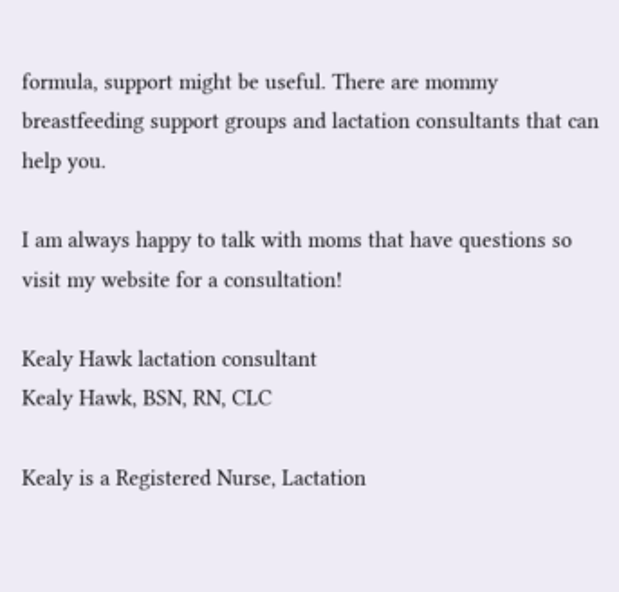formula, support might be useful. There are mommy breastfeeding support groups and lactation consultants that can help you.

I am always happy to talk with moms that have questions so visit my website for a consultation!

Kealy Hawk lactation consultant
Kealy Hawk, BSN, RN, CLC

Kealy is a Registered Nurse, Lactation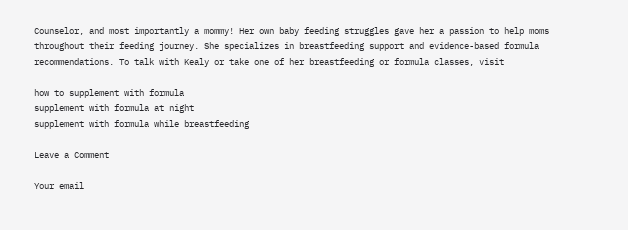Counselor, and most importantly a mommy! Her own baby feeding struggles gave her a passion to help moms throughout their feeding journey. She specializes in breastfeeding support and evidence-based formula recommendations. To talk with Kealy or take one of her breastfeeding or formula classes, visit

how to supplement with formula
supplement with formula at night
supplement with formula while breastfeeding

Leave a Comment

Your email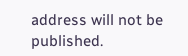address will not be published.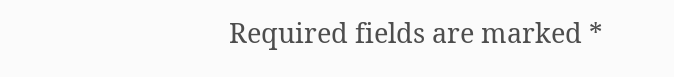Required fields are marked *